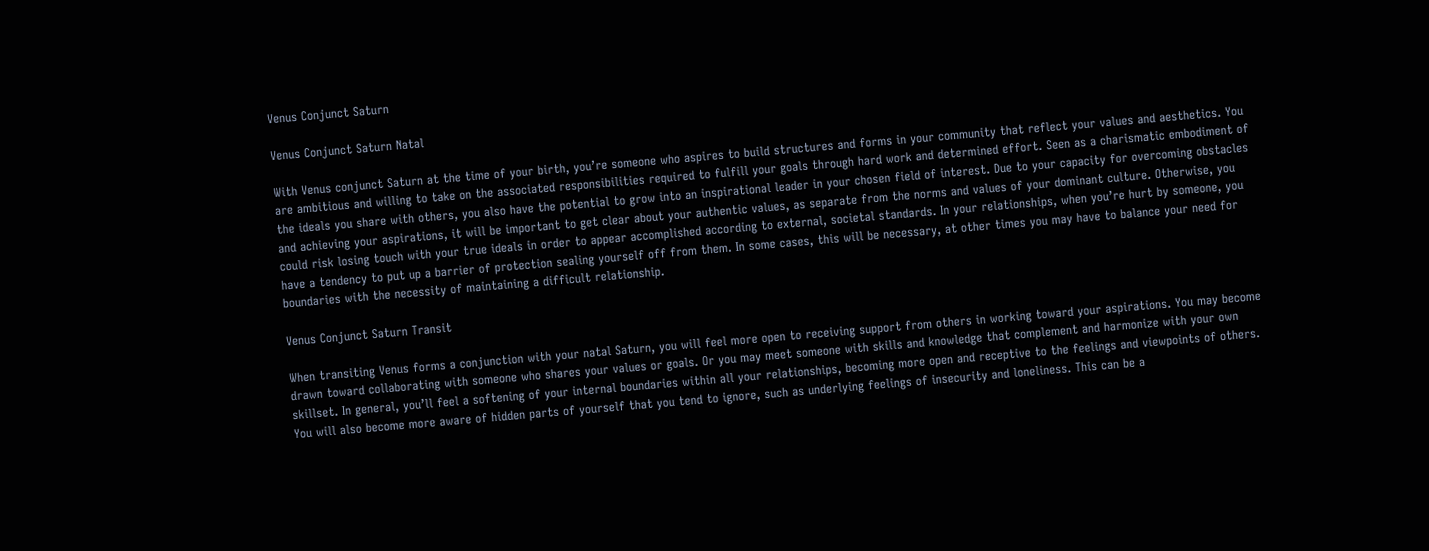Venus Conjunct Saturn

Venus Conjunct Saturn Natal

With Venus conjunct Saturn at the time of your birth, you’re someone who aspires to build structures and forms in your community that reflect your values and aesthetics. You are ambitious and willing to take on the associated responsibilities required to fulfill your goals through hard work and determined effort. Seen as a charismatic embodiment of the ideals you share with others, you also have the potential to grow into an inspirational leader in your chosen field of interest. Due to your capacity for overcoming obstacles and achieving your aspirations, it will be important to get clear about your authentic values, as separate from the norms and values of your dominant culture. Otherwise, you could risk losing touch with your true ideals in order to appear accomplished according to external, societal standards. In your relationships, when you’re hurt by someone, you have a tendency to put up a barrier of protection sealing yourself off from them. In some cases, this will be necessary, at other times you may have to balance your need for boundaries with the necessity of maintaining a difficult relationship.

Venus Conjunct Saturn Transit

When transiting Venus forms a conjunction with your natal Saturn, you will feel more open to receiving support from others in working toward your aspirations. You may become drawn toward collaborating with someone who shares your values or goals. Or you may meet someone with skills and knowledge that complement and harmonize with your own skillset. In general, you’ll feel a softening of your internal boundaries within all your relationships, becoming more open and receptive to the feelings and viewpoints of others. You will also become more aware of hidden parts of yourself that you tend to ignore, such as underlying feelings of insecurity and loneliness. This can be a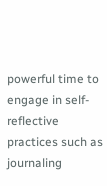powerful time to engage in self-reflective practices such as journaling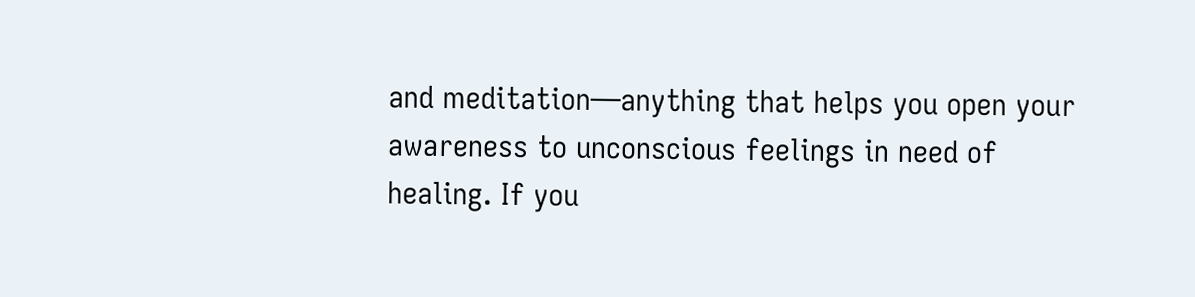and meditation—anything that helps you open your awareness to unconscious feelings in need of healing. If you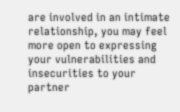are involved in an intimate relationship, you may feel more open to expressing your vulnerabilities and insecurities to your partner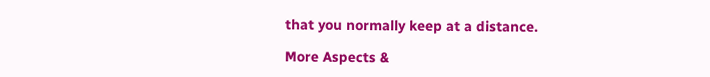that you normally keep at a distance.

More Aspects &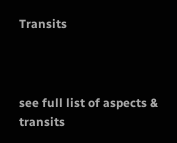Transits



see full list of aspects & transits